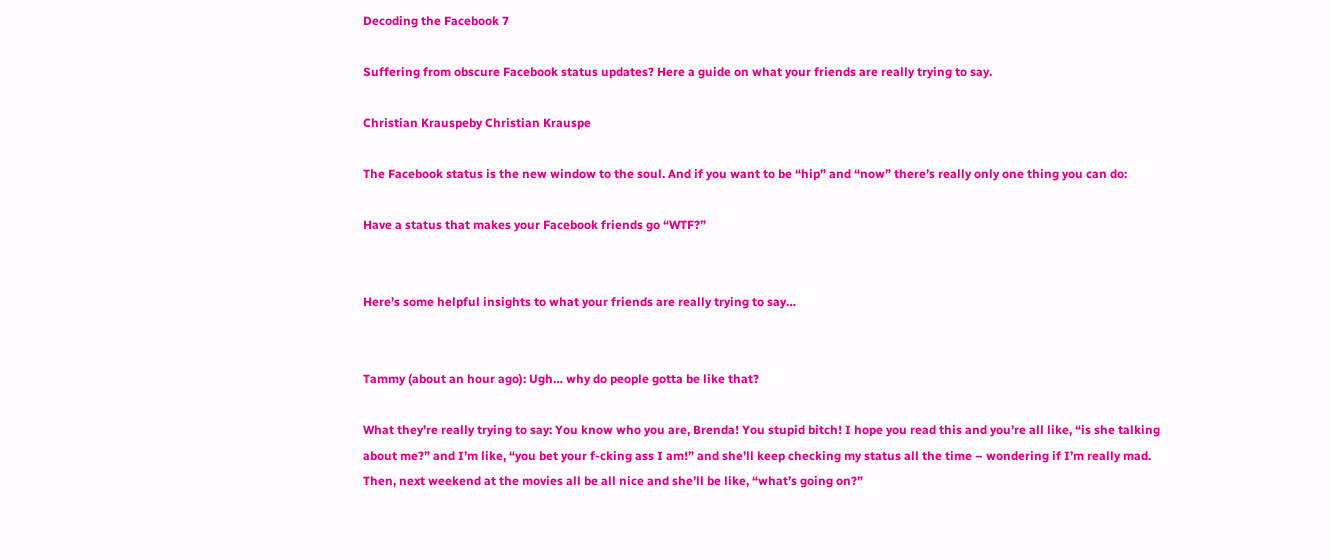Decoding the Facebook 7

Suffering from obscure Facebook status updates? Here a guide on what your friends are really trying to say.

Christian Krauspeby Christian Krauspe

The Facebook status is the new window to the soul. And if you want to be “hip” and “now” there’s really only one thing you can do:

Have a status that makes your Facebook friends go “WTF?”


Here’s some helpful insights to what your friends are really trying to say…


Tammy (about an hour ago): Ugh… why do people gotta be like that?

What they’re really trying to say: You know who you are, Brenda! You stupid bitch! I hope you read this and you’re all like, “is she talking about me?” and I’m like, “you bet your f-cking ass I am!” and she’ll keep checking my status all the time – wondering if I’m really mad. Then, next weekend at the movies all be all nice and she’ll be like, “what’s going on?”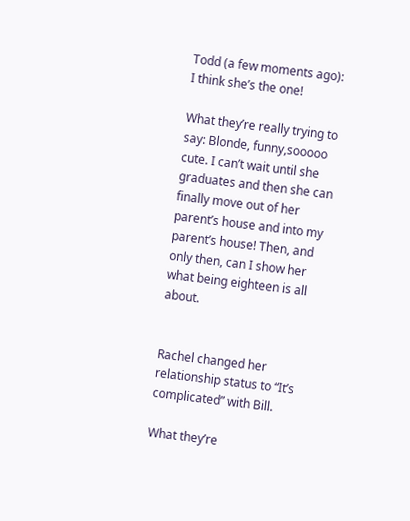Todd (a few moments ago): I think she’s the one!

What they’re really trying to say: Blonde, funny,sooooo cute. I can’t wait until she graduates and then she can finally move out of her parent’s house and into my parent’s house! Then, and only then, can I show her what being eighteen is all about.


Rachel changed her relationship status to “It’s complicated” with Bill.

What they’re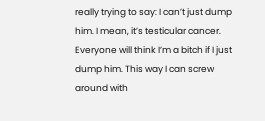really trying to say: I can’t just dump him. I mean, it’s testicular cancer. Everyone will think I’m a bitch if I just dump him. This way I can screw around with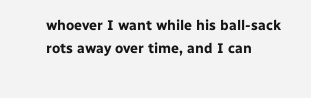whoever I want while his ball-sack rots away over time, and I can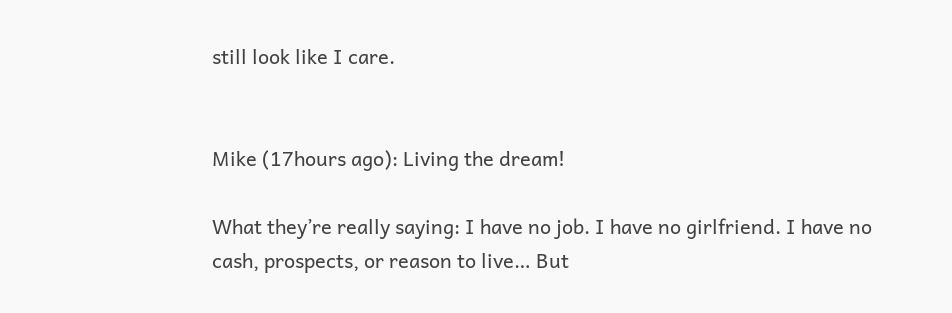still look like I care.


Mike (17hours ago): Living the dream!

What they’re really saying: I have no job. I have no girlfriend. I have no cash, prospects, or reason to live… But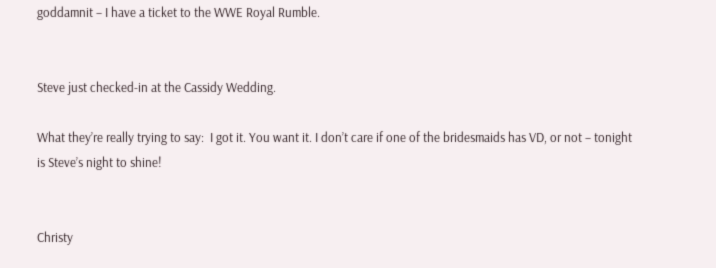goddamnit – I have a ticket to the WWE Royal Rumble.


Steve just checked-in at the Cassidy Wedding.

What they’re really trying to say:  I got it. You want it. I don’t care if one of the bridesmaids has VD, or not – tonight is Steve’s night to shine!


Christy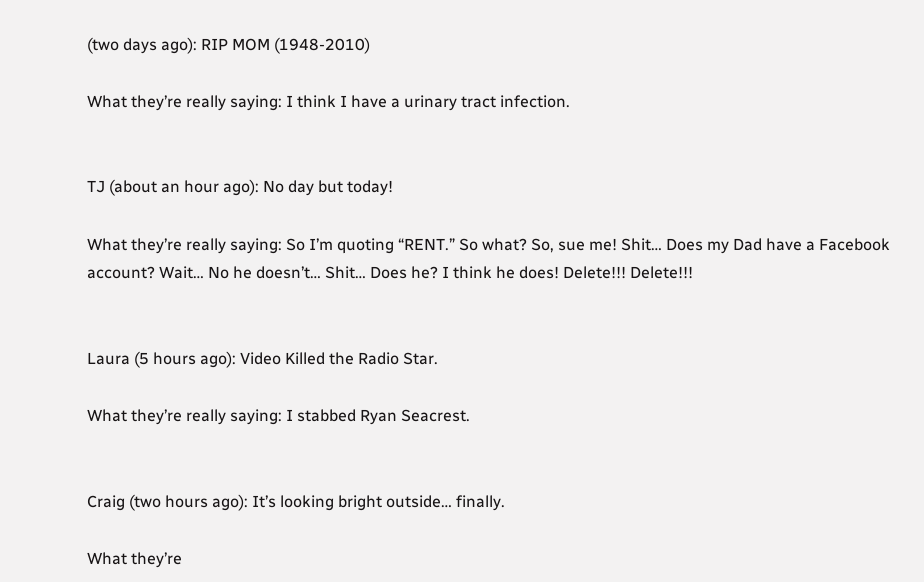(two days ago): RIP MOM (1948-2010)

What they’re really saying: I think I have a urinary tract infection.


TJ (about an hour ago): No day but today!

What they’re really saying: So I’m quoting “RENT.” So what? So, sue me! Shit… Does my Dad have a Facebook account? Wait… No he doesn’t… Shit… Does he? I think he does! Delete!!! Delete!!!


Laura (5 hours ago): Video Killed the Radio Star.

What they’re really saying: I stabbed Ryan Seacrest.


Craig (two hours ago): It’s looking bright outside… finally.

What they’re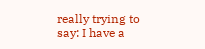really trying to say: I have a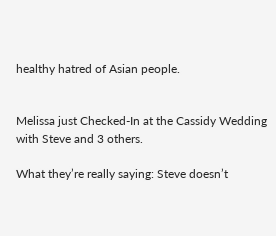healthy hatred of Asian people.


Melissa just Checked-In at the Cassidy Wedding with Steve and 3 others.

What they’re really saying: Steve doesn’t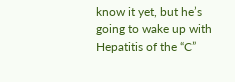know it yet, but he’s going to wake up with Hepatitis of the “C”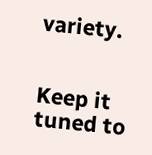variety.


Keep it tuned to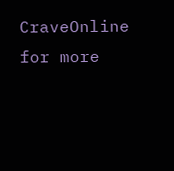CraveOnline for more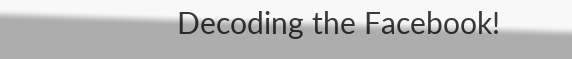Decoding the Facebook!